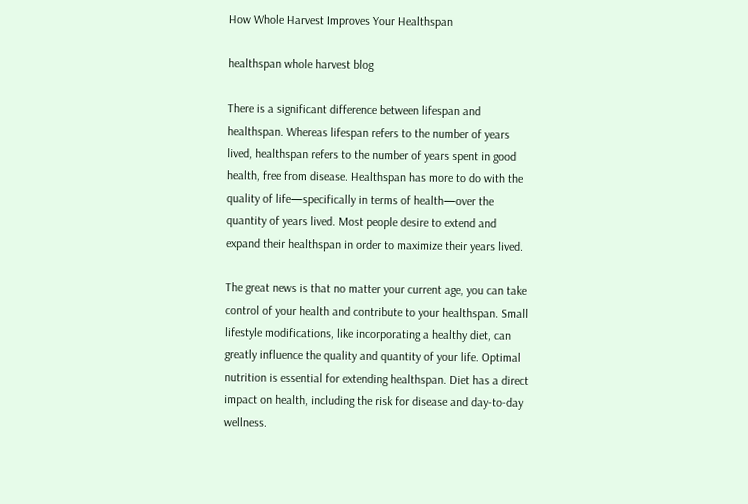How Whole Harvest Improves Your Healthspan

healthspan whole harvest blog

There is a significant difference between lifespan and healthspan. Whereas lifespan refers to the number of years lived, healthspan refers to the number of years spent in good health, free from disease. Healthspan has more to do with the quality of life—specifically in terms of health—over the quantity of years lived. Most people desire to extend and expand their healthspan in order to maximize their years lived.

The great news is that no matter your current age, you can take control of your health and contribute to your healthspan. Small lifestyle modifications, like incorporating a healthy diet, can greatly influence the quality and quantity of your life. Optimal nutrition is essential for extending healthspan. Diet has a direct impact on health, including the risk for disease and day-to-day wellness.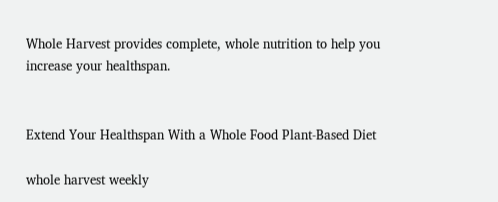Whole Harvest provides complete, whole nutrition to help you increase your healthspan.


Extend Your Healthspan With a Whole Food Plant-Based Diet

whole harvest weekly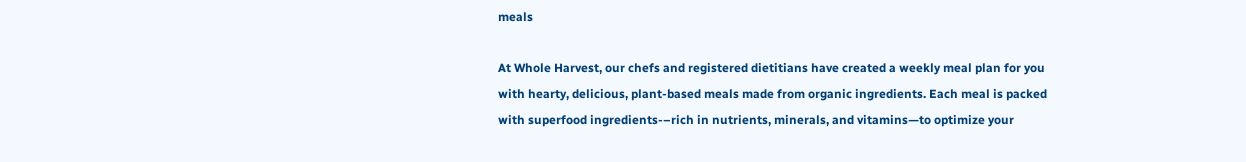meals

At Whole Harvest, our chefs and registered dietitians have created a weekly meal plan for you with hearty, delicious, plant-based meals made from organic ingredients. Each meal is packed with superfood ingredients-–rich in nutrients, minerals, and vitamins—to optimize your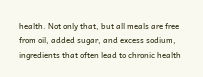health. Not only that, but all meals are free from oil, added sugar, and excess sodium, ingredients that often lead to chronic health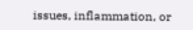issues, inflammation, or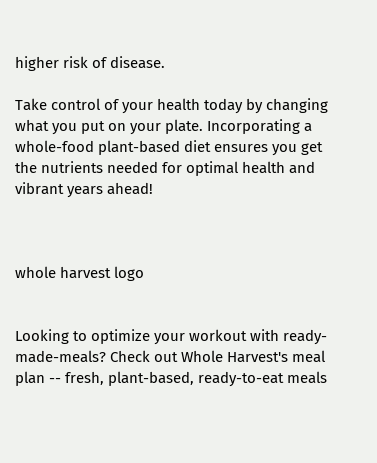higher risk of disease.

Take control of your health today by changing what you put on your plate. Incorporating a whole-food plant-based diet ensures you get the nutrients needed for optimal health and vibrant years ahead!



whole harvest logo


Looking to optimize your workout with ready-made-meals? Check out Whole Harvest's meal plan -- fresh, plant-based, ready-to-eat meals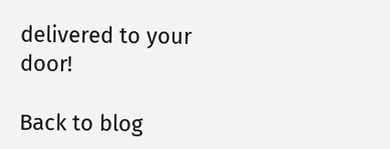delivered to your door!

Back to blog